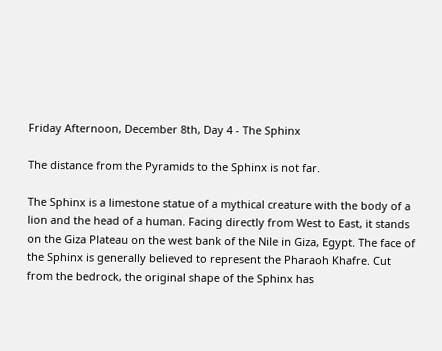Friday Afternoon, December 8th, Day 4 - The Sphinx

The distance from the Pyramids to the Sphinx is not far.

The Sphinx is a limestone statue of a mythical creature with the body of a lion and the head of a human. Facing directly from West to East, it stands on the Giza Plateau on the west bank of the Nile in Giza, Egypt. The face of the Sphinx is generally believed to represent the Pharaoh Khafre. Cut from the bedrock, the original shape of the Sphinx has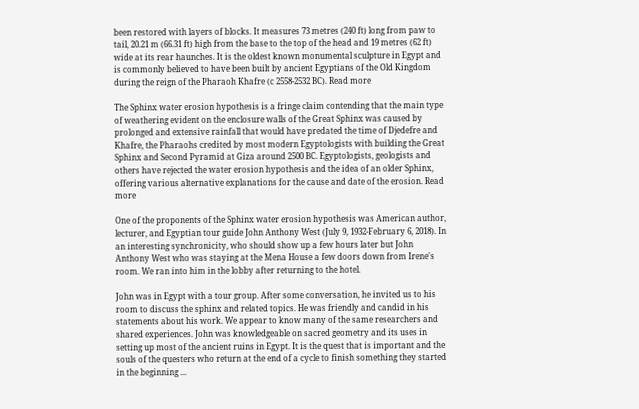been restored with layers of blocks. It measures 73 metres (240 ft) long from paw to tail, 20.21 m (66.31 ft) high from the base to the top of the head and 19 metres (62 ft) wide at its rear haunches. It is the oldest known monumental sculpture in Egypt and is commonly believed to have been built by ancient Egyptians of the Old Kingdom during the reign of the Pharaoh Khafre (c 2558-2532 BC). Read more

The Sphinx water erosion hypothesis is a fringe claim contending that the main type of weathering evident on the enclosure walls of the Great Sphinx was caused by prolonged and extensive rainfall that would have predated the time of Djedefre and Khafre, the Pharaohs credited by most modern Egyptologists with building the Great Sphinx and Second Pyramid at Giza around 2500 BC. Egyptologists, geologists and others have rejected the water erosion hypothesis and the idea of an older Sphinx, offering various alternative explanations for the cause and date of the erosion. Read more

One of the proponents of the Sphinx water erosion hypothesis was American author, lecturer, and Egyptian tour guide John Anthony West (July 9, 1932-February 6, 2018). In an interesting synchronicity, who should show up a few hours later but John Anthony West who was staying at the Mena House a few doors down from Irene's room. We ran into him in the lobby after returning to the hotel.

John was in Egypt with a tour group. After some conversation, he invited us to his room to discuss the sphinx and related topics. He was friendly and candid in his statements about his work. We appear to know many of the same researchers and shared experiences. John was knowledgeable on sacred geometry and its uses in setting up most of the ancient ruins in Egypt. It is the quest that is important and the souls of the questers who return at the end of a cycle to finish something they started in the beginning ...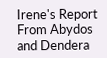Irene's Report From Abydos and Dendera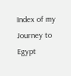Index of my Journey to Egypt